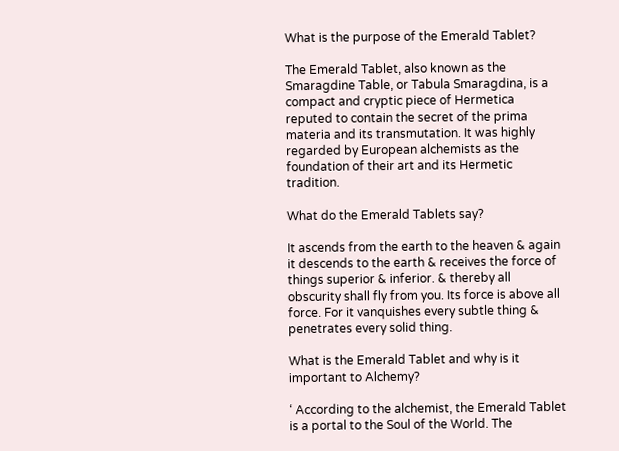What is the purpose of the Emerald Tablet?

The Emerald Tablet, also known as the Smaragdine Table, or Tabula Smaragdina, is a compact and cryptic piece of Hermetica reputed to contain the secret of the prima materia and its transmutation. It was highly regarded by European alchemists as the foundation of their art and its Hermetic tradition.

What do the Emerald Tablets say?

It ascends from the earth to the heaven & again it descends to the earth & receives the force of things superior & inferior. & thereby all obscurity shall fly from you. Its force is above all force. For it vanquishes every subtle thing & penetrates every solid thing.

What is the Emerald Tablet and why is it important to Alchemy?

‘ According to the alchemist, the Emerald Tablet is a portal to the Soul of the World. The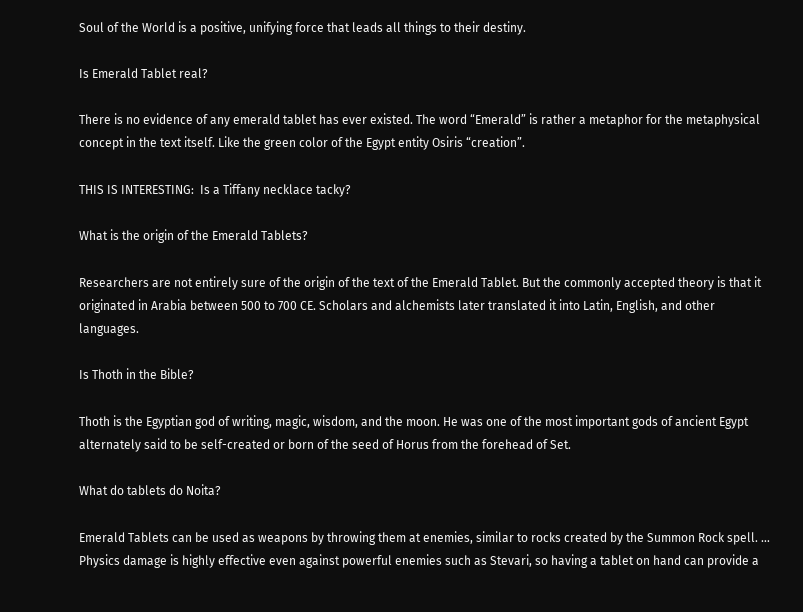Soul of the World is a positive, unifying force that leads all things to their destiny.

Is Emerald Tablet real?

There is no evidence of any emerald tablet has ever existed. The word “Emerald” is rather a metaphor for the metaphysical concept in the text itself. Like the green color of the Egypt entity Osiris “creation”.

THIS IS INTERESTING:  Is a Tiffany necklace tacky?

What is the origin of the Emerald Tablets?

Researchers are not entirely sure of the origin of the text of the Emerald Tablet. But the commonly accepted theory is that it originated in Arabia between 500 to 700 CE. Scholars and alchemists later translated it into Latin, English, and other languages.

Is Thoth in the Bible?

Thoth is the Egyptian god of writing, magic, wisdom, and the moon. He was one of the most important gods of ancient Egypt alternately said to be self-created or born of the seed of Horus from the forehead of Set.

What do tablets do Noita?

Emerald Tablets can be used as weapons by throwing them at enemies, similar to rocks created by the Summon Rock spell. … Physics damage is highly effective even against powerful enemies such as Stevari, so having a tablet on hand can provide a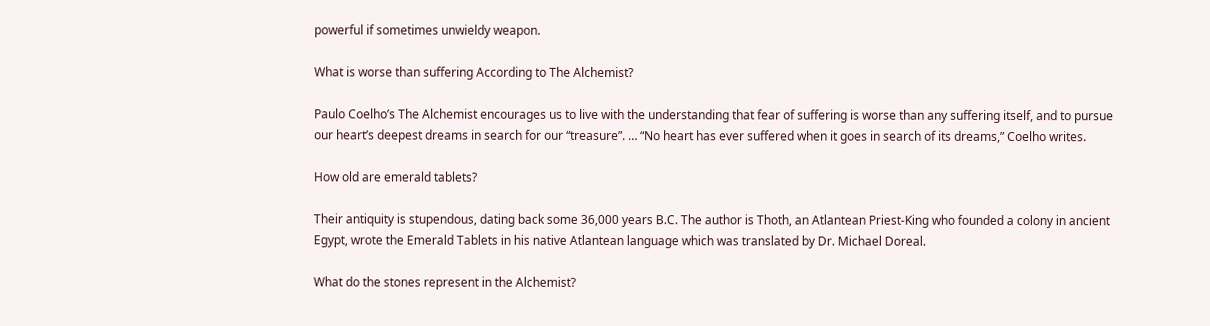powerful if sometimes unwieldy weapon.

What is worse than suffering According to The Alchemist?

Paulo Coelho’s The Alchemist encourages us to live with the understanding that fear of suffering is worse than any suffering itself, and to pursue our heart’s deepest dreams in search for our “treasure”. … “No heart has ever suffered when it goes in search of its dreams,” Coelho writes.

How old are emerald tablets?

Their antiquity is stupendous, dating back some 36,000 years B.C. The author is Thoth, an Atlantean Priest-King who founded a colony in ancient Egypt, wrote the Emerald Tablets in his native Atlantean language which was translated by Dr. Michael Doreal.

What do the stones represent in the Alchemist?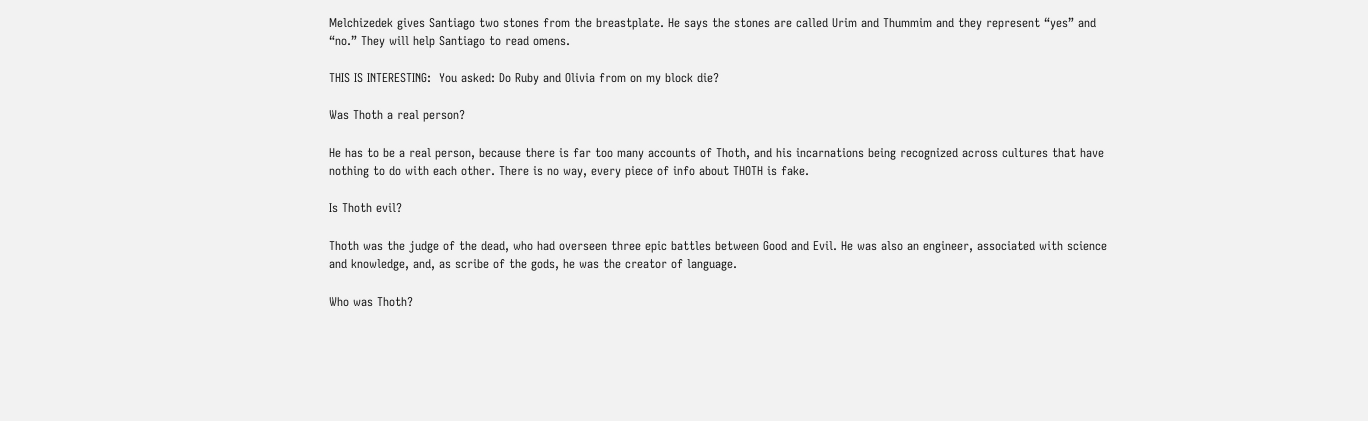Melchizedek gives Santiago two stones from the breastplate. He says the stones are called Urim and Thummim and they represent “yes” and “no.” They will help Santiago to read omens.

THIS IS INTERESTING:  You asked: Do Ruby and Olivia from on my block die?

Was Thoth a real person?

He has to be a real person, because there is far too many accounts of Thoth, and his incarnations being recognized across cultures that have nothing to do with each other. There is no way, every piece of info about THOTH is fake.

Is Thoth evil?

Thoth was the judge of the dead, who had overseen three epic battles between Good and Evil. He was also an engineer, associated with science and knowledge, and, as scribe of the gods, he was the creator of language.

Who was Thoth?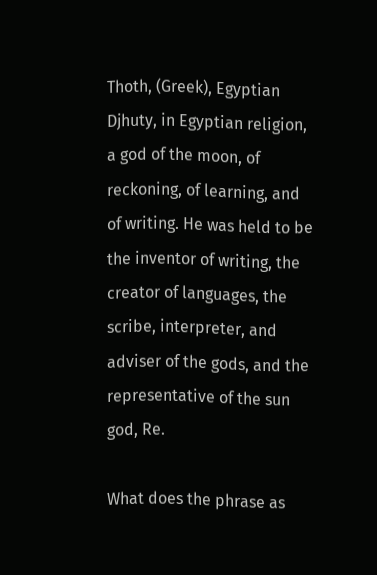Thoth, (Greek), Egyptian Djhuty, in Egyptian religion, a god of the moon, of reckoning, of learning, and of writing. He was held to be the inventor of writing, the creator of languages, the scribe, interpreter, and adviser of the gods, and the representative of the sun god, Re.

What does the phrase as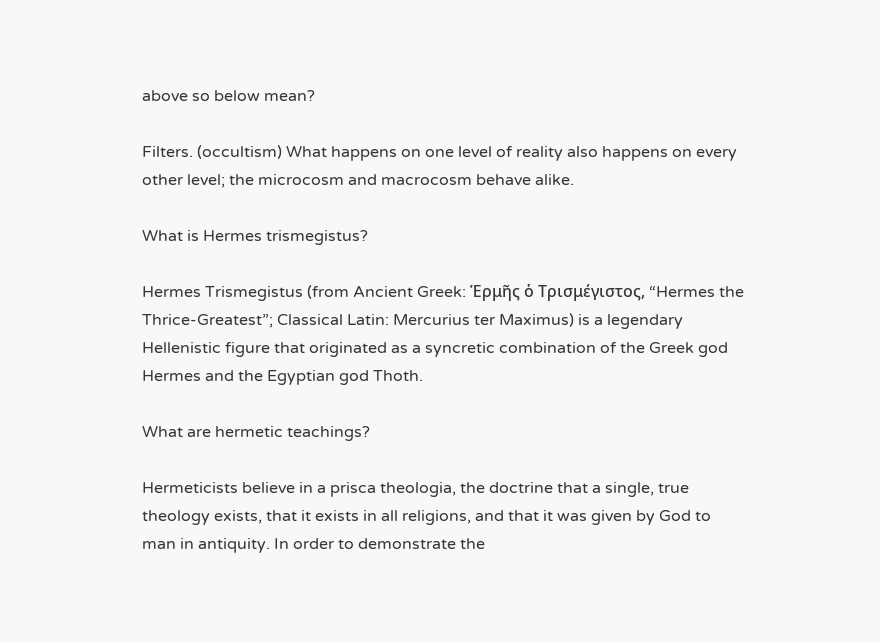above so below mean?

Filters. (occultism) What happens on one level of reality also happens on every other level; the microcosm and macrocosm behave alike.

What is Hermes trismegistus?

Hermes Trismegistus (from Ancient Greek: Ἑρμῆς ὁ Τρισμέγιστος, “Hermes the Thrice-Greatest”; Classical Latin: Mercurius ter Maximus) is a legendary Hellenistic figure that originated as a syncretic combination of the Greek god Hermes and the Egyptian god Thoth.

What are hermetic teachings?

Hermeticists believe in a prisca theologia, the doctrine that a single, true theology exists, that it exists in all religions, and that it was given by God to man in antiquity. In order to demonstrate the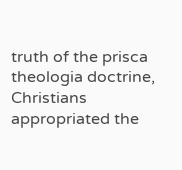truth of the prisca theologia doctrine, Christians appropriated the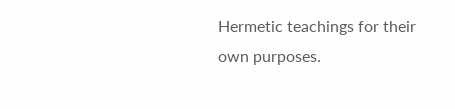Hermetic teachings for their own purposes.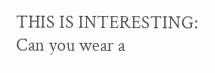THIS IS INTERESTING:  Can you wear a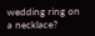wedding ring on a necklace?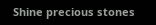Shine precious stones